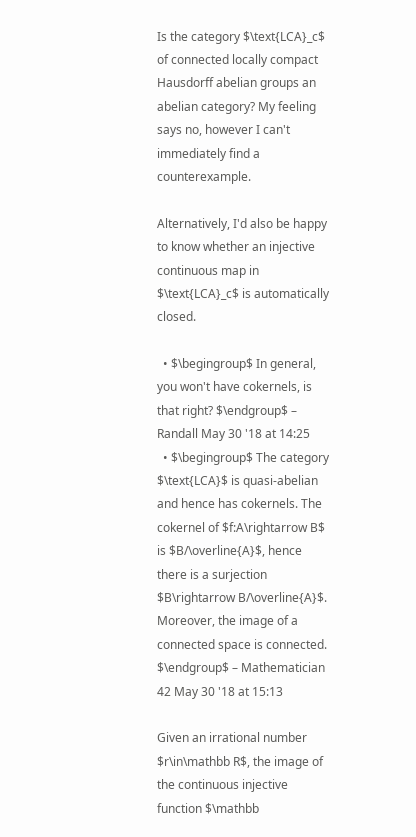Is the category $\text{LCA}_c$ of connected locally compact Hausdorff abelian groups an abelian category? My feeling says no, however I can't immediately find a counterexample.

Alternatively, I'd also be happy to know whether an injective continuous map in $\text{LCA}_c$ is automatically closed.

  • $\begingroup$ In general, you won't have cokernels, is that right? $\endgroup$ – Randall May 30 '18 at 14:25
  • $\begingroup$ The category $\text{LCA}$ is quasi-abelian and hence has cokernels. The cokernel of $f:A\rightarrow B$ is $B/\overline{A}$, hence there is a surjection $B\rightarrow B/\overline{A}$. Moreover, the image of a connected space is connected. $\endgroup$ – Mathematician 42 May 30 '18 at 15:13

Given an irrational number $r\in\mathbb R$, the image of the continuous injective function $\mathbb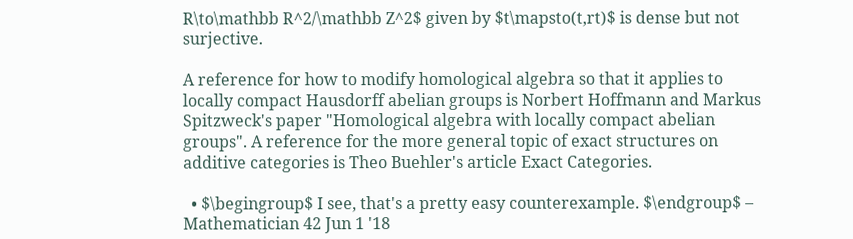R\to\mathbb R^2/\mathbb Z^2$ given by $t\mapsto(t,rt)$ is dense but not surjective.

A reference for how to modify homological algebra so that it applies to locally compact Hausdorff abelian groups is Norbert Hoffmann and Markus Spitzweck's paper "Homological algebra with locally compact abelian groups". A reference for the more general topic of exact structures on additive categories is Theo Buehler's article Exact Categories.

  • $\begingroup$ I see, that's a pretty easy counterexample. $\endgroup$ – Mathematician 42 Jun 1 '18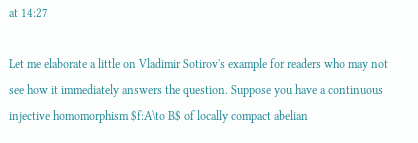at 14:27

Let me elaborate a little on Vladimir Sotirov's example for readers who may not see how it immediately answers the question. Suppose you have a continuous injective homomorphism $f:A\to B$ of locally compact abelian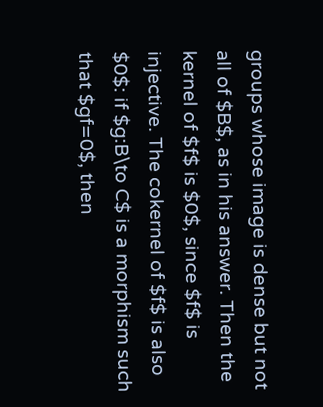groups whose image is dense but not all of $B$, as in his answer. Then the kernel of $f$ is $0$, since $f$ is injective. The cokernel of $f$ is also $0$: if $g:B\to C$ is a morphism such that $gf=0$, then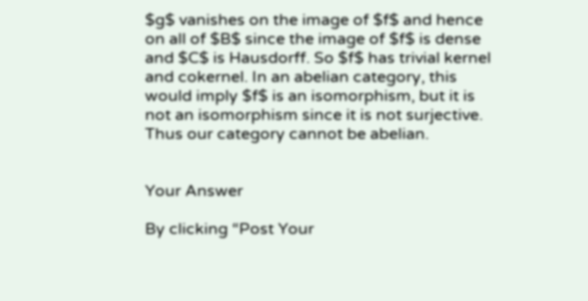$g$ vanishes on the image of $f$ and hence on all of $B$ since the image of $f$ is dense and $C$ is Hausdorff. So $f$ has trivial kernel and cokernel. In an abelian category, this would imply $f$ is an isomorphism, but it is not an isomorphism since it is not surjective. Thus our category cannot be abelian.


Your Answer

By clicking “Post Your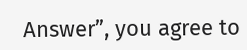Answer”, you agree to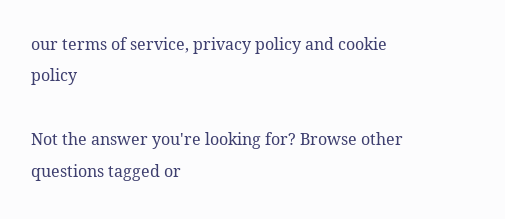our terms of service, privacy policy and cookie policy

Not the answer you're looking for? Browse other questions tagged or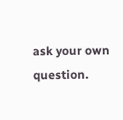ask your own question.